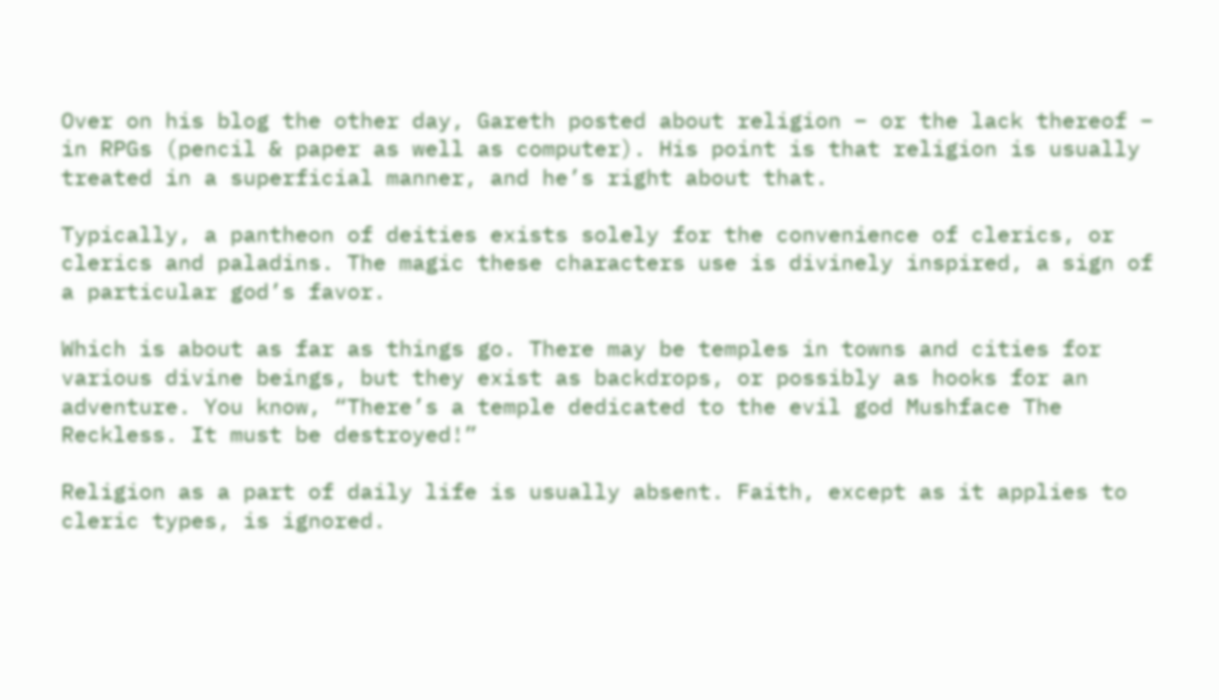Over on his blog the other day, Gareth posted about religion – or the lack thereof – in RPGs (pencil & paper as well as computer). His point is that religion is usually treated in a superficial manner, and he’s right about that.

Typically, a pantheon of deities exists solely for the convenience of clerics, or clerics and paladins. The magic these characters use is divinely inspired, a sign of a particular god’s favor.

Which is about as far as things go. There may be temples in towns and cities for various divine beings, but they exist as backdrops, or possibly as hooks for an adventure. You know, “There’s a temple dedicated to the evil god Mushface The Reckless. It must be destroyed!”

Religion as a part of daily life is usually absent. Faith, except as it applies to cleric types, is ignored.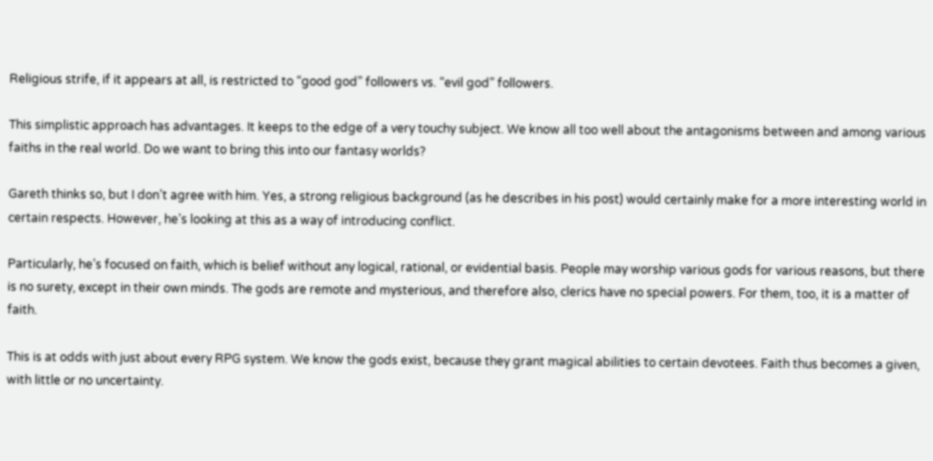Religious strife, if it appears at all, is restricted to “good god” followers vs. “evil god” followers.

This simplistic approach has advantages. It keeps to the edge of a very touchy subject. We know all too well about the antagonisms between and among various faiths in the real world. Do we want to bring this into our fantasy worlds?

Gareth thinks so, but I don’t agree with him. Yes, a strong religious background (as he describes in his post) would certainly make for a more interesting world in certain respects. However, he’s looking at this as a way of introducing conflict.

Particularly, he’s focused on faith, which is belief without any logical, rational, or evidential basis. People may worship various gods for various reasons, but there is no surety, except in their own minds. The gods are remote and mysterious, and therefore also, clerics have no special powers. For them, too, it is a matter of faith.

This is at odds with just about every RPG system. We know the gods exist, because they grant magical abilities to certain devotees. Faith thus becomes a given, with little or no uncertainty.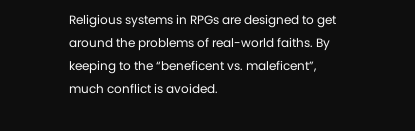Religious systems in RPGs are designed to get around the problems of real-world faiths. By keeping to the “beneficent vs. maleficent”, much conflict is avoided.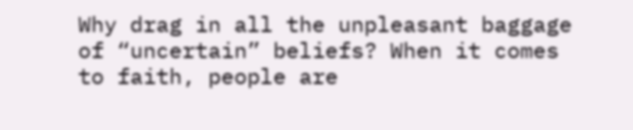Why drag in all the unpleasant baggage of “uncertain” beliefs? When it comes to faith, people are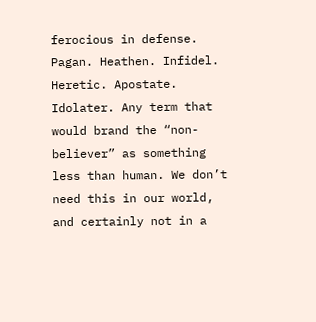ferocious in defense. Pagan. Heathen. Infidel. Heretic. Apostate. Idolater. Any term that would brand the “non-believer” as something less than human. We don’t need this in our world, and certainly not in a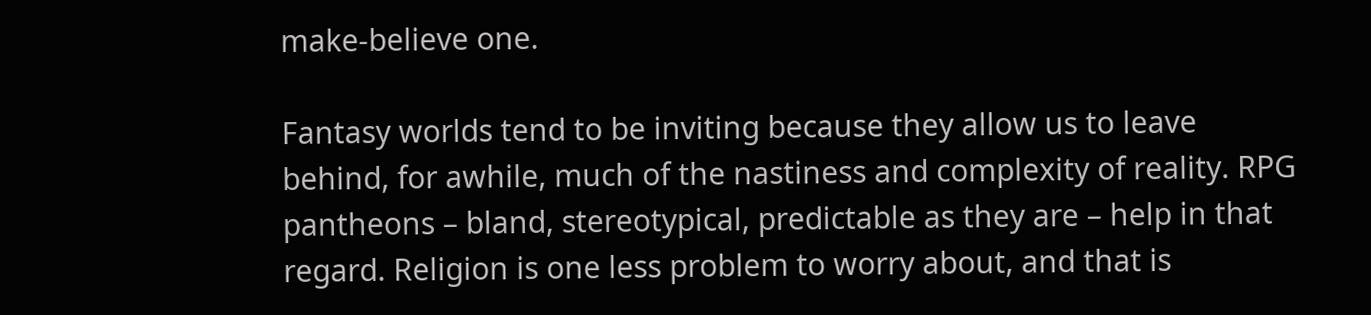make-believe one.

Fantasy worlds tend to be inviting because they allow us to leave behind, for awhile, much of the nastiness and complexity of reality. RPG pantheons – bland, stereotypical, predictable as they are – help in that regard. Religion is one less problem to worry about, and that is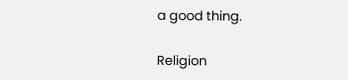a good thing.

Religion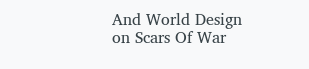And World Design on Scars Of War